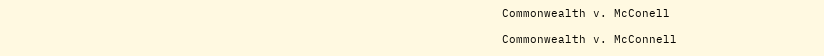Commonwealth v. McConell

Commonwealth v. McConnell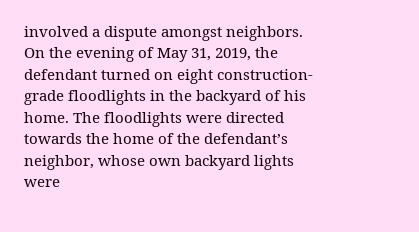involved a dispute amongst neighbors. On the evening of May 31, 2019, the defendant turned on eight construction-grade floodlights in the backyard of his home. The floodlights were directed towards the home of the defendant’s neighbor, whose own backyard lights were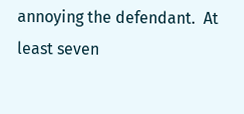annoying the defendant.  At least seven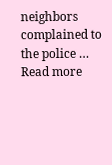neighbors complained to the police … Read more